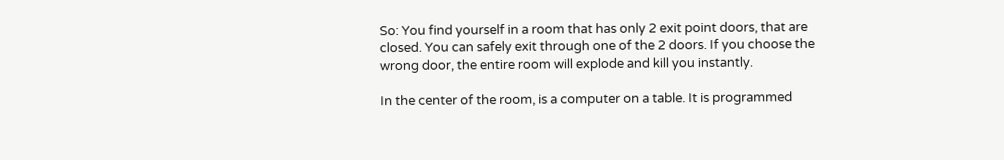So: You find yourself in a room that has only 2 exit point doors, that are closed. You can safely exit through one of the 2 doors. If you choose the wrong door, the entire room will explode and kill you instantly.

In the center of the room, is a computer on a table. It is programmed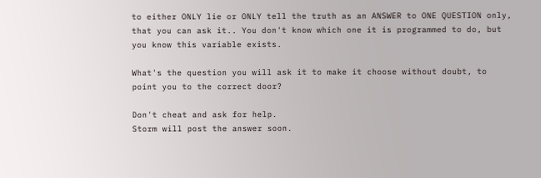to either ONLY lie or ONLY tell the truth as an ANSWER to ONE QUESTION only, that you can ask it.. You don't know which one it is programmed to do, but you know this variable exists.

What's the question you will ask it to make it choose without doubt, to point you to the correct door?

Don't cheat and ask for help.
Storm will post the answer soon.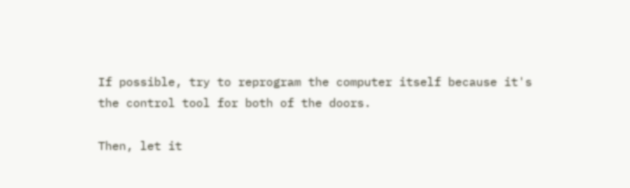If possible, try to reprogram the computer itself because it's the control tool for both of the doors.

Then, let it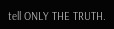tell ONLY THE TRUTH.